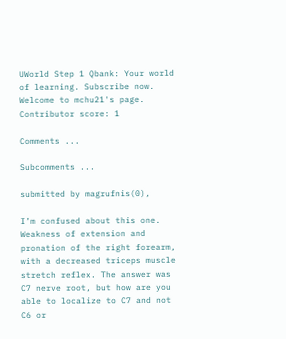UWorld Step 1 Qbank: Your world of learning. Subscribe now.
Welcome to mchu21's page.
Contributor score: 1

Comments ...

Subcomments ...

submitted by magrufnis(0),

I’m confused about this one. Weakness of extension and pronation of the right forearm, with a decreased triceps muscle stretch reflex. The answer was C7 nerve root, but how are you able to localize to C7 and not C6 or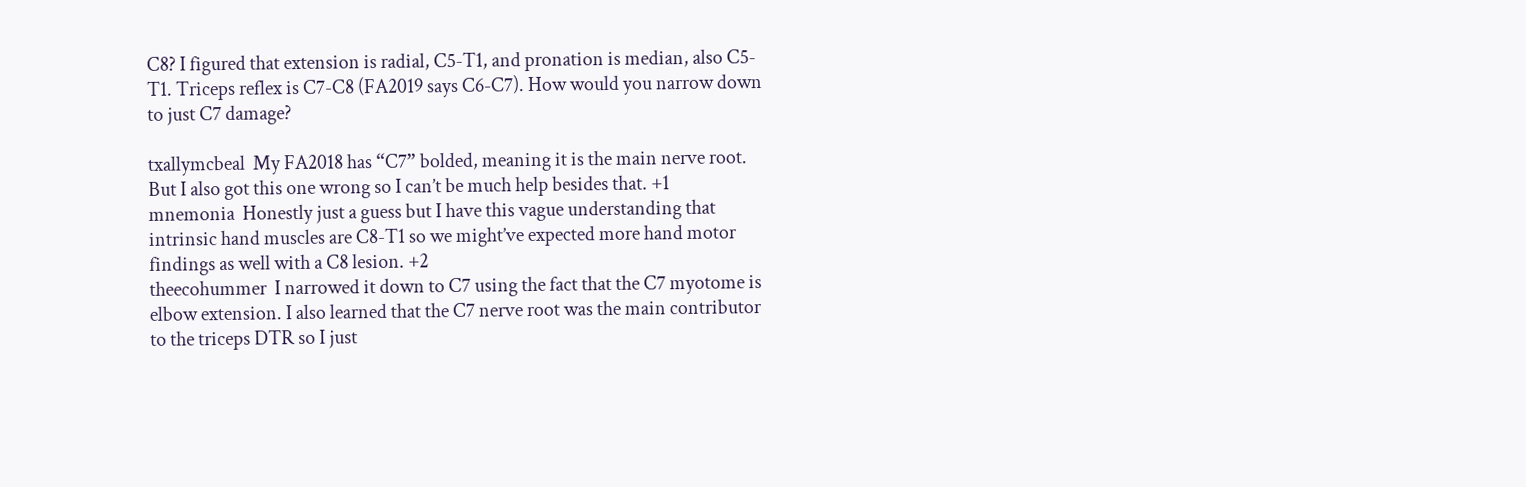C8? I figured that extension is radial, C5-T1, and pronation is median, also C5-T1. Triceps reflex is C7-C8 (FA2019 says C6-C7). How would you narrow down to just C7 damage?

txallymcbeal  My FA2018 has “C7” bolded, meaning it is the main nerve root. But I also got this one wrong so I can’t be much help besides that. +1
mnemonia  Honestly just a guess but I have this vague understanding that intrinsic hand muscles are C8-T1 so we might’ve expected more hand motor findings as well with a C8 lesion. +2
theecohummer  I narrowed it down to C7 using the fact that the C7 myotome is elbow extension. I also learned that the C7 nerve root was the main contributor to the triceps DTR so I just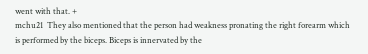went with that. +
mchu21  They also mentioned that the person had weakness pronating the right forearm which is performed by the biceps. Biceps is innervated by the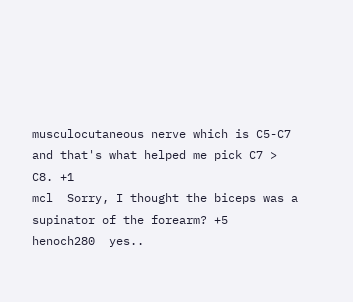musculocutaneous nerve which is C5-C7 and that's what helped me pick C7 > C8. +1
mcl  Sorry, I thought the biceps was a supinator of the forearm? +5
henoch280  yes..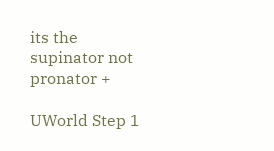its the supinator not pronator +

UWorld Step 1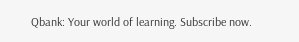Qbank: Your world of learning. Subscribe now.